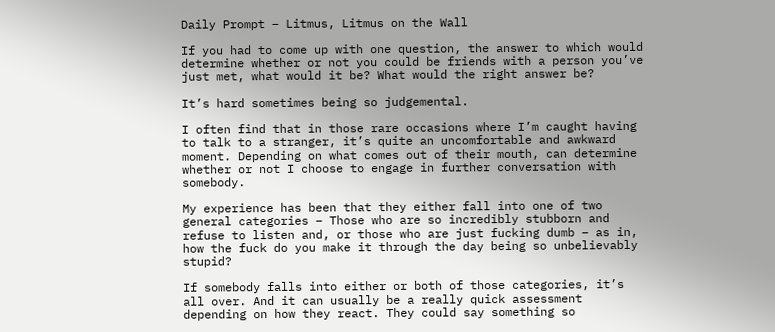Daily Prompt – Litmus, Litmus on the Wall

If you had to come up with one question, the answer to which would determine whether or not you could be friends with a person you’ve just met, what would it be? What would the right answer be?

It’s hard sometimes being so judgemental.

I often find that in those rare occasions where I’m caught having to talk to a stranger, it’s quite an uncomfortable and awkward moment. Depending on what comes out of their mouth, can determine whether or not I choose to engage in further conversation with somebody.

My experience has been that they either fall into one of two general categories – Those who are so incredibly stubborn and refuse to listen and, or those who are just fucking dumb – as in, how the fuck do you make it through the day being so unbelievably stupid?

If somebody falls into either or both of those categories, it’s all over. And it can usually be a really quick assessment depending on how they react. They could say something so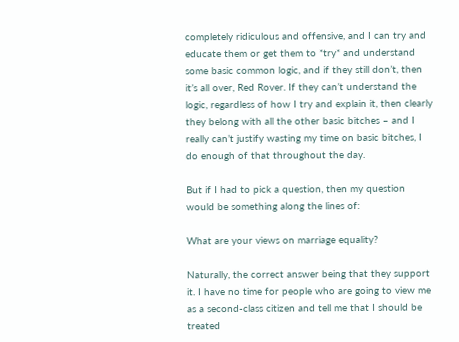completely ridiculous and offensive, and I can try and educate them or get them to *try* and understand some basic common logic, and if they still don’t, then it’s all over, Red Rover. If they can’t understand the logic, regardless of how I try and explain it, then clearly they belong with all the other basic bitches – and I really can’t justify wasting my time on basic bitches, I do enough of that throughout the day.

But if I had to pick a question, then my question would be something along the lines of:

What are your views on marriage equality?

Naturally, the correct answer being that they support it. I have no time for people who are going to view me as a second-class citizen and tell me that I should be treated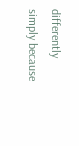differently simply because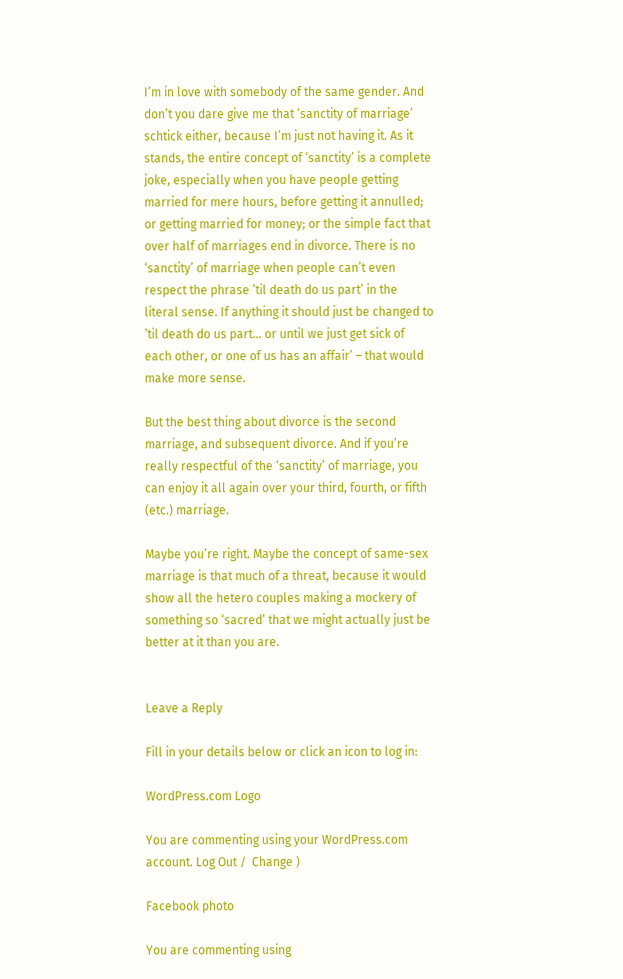I’m in love with somebody of the same gender. And don’t you dare give me that ‘sanctity of marriage’ schtick either, because I’m just not having it. As it stands, the entire concept of ‘sanctity’ is a complete joke, especially when you have people getting married for mere hours, before getting it annulled; or getting married for money; or the simple fact that over half of marriages end in divorce. There is no ‘sanctity’ of marriage when people can’t even respect the phrase ’til death do us part’ in the literal sense. If anything it should just be changed to ’til death do us part… or until we just get sick of each other, or one of us has an affair’ – that would make more sense.

But the best thing about divorce is the second marriage, and subsequent divorce. And if you’re really respectful of the ‘sanctity’ of marriage, you can enjoy it all again over your third, fourth, or fifth (etc.) marriage.

Maybe you’re right. Maybe the concept of same-sex marriage is that much of a threat, because it would show all the hetero couples making a mockery of something so ‘sacred’ that we might actually just be better at it than you are.


Leave a Reply

Fill in your details below or click an icon to log in:

WordPress.com Logo

You are commenting using your WordPress.com account. Log Out /  Change )

Facebook photo

You are commenting using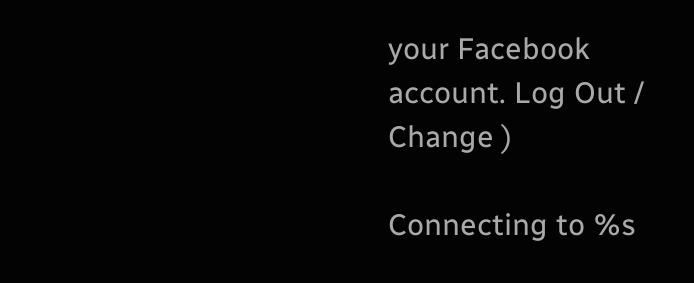your Facebook account. Log Out /  Change )

Connecting to %s